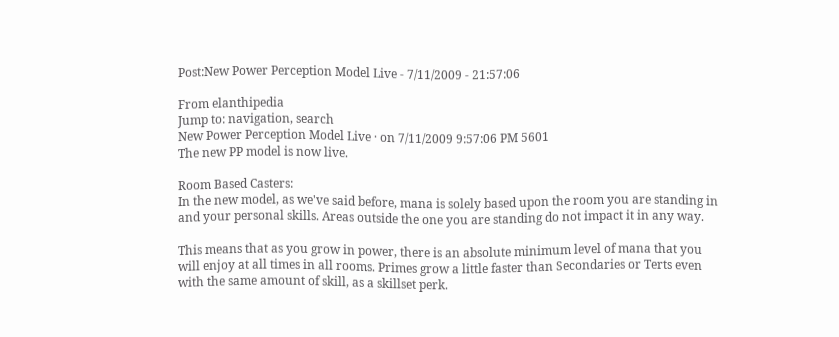Post:New Power Perception Model Live - 7/11/2009 - 21:57:06

From elanthipedia
Jump to: navigation, search
New Power Perception Model Live · on 7/11/2009 9:57:06 PM 5601
The new PP model is now live.

Room Based Casters:
In the new model, as we've said before, mana is solely based upon the room you are standing in and your personal skills. Areas outside the one you are standing do not impact it in any way.

This means that as you grow in power, there is an absolute minimum level of mana that you will enjoy at all times in all rooms. Primes grow a little faster than Secondaries or Terts even with the same amount of skill, as a skillset perk.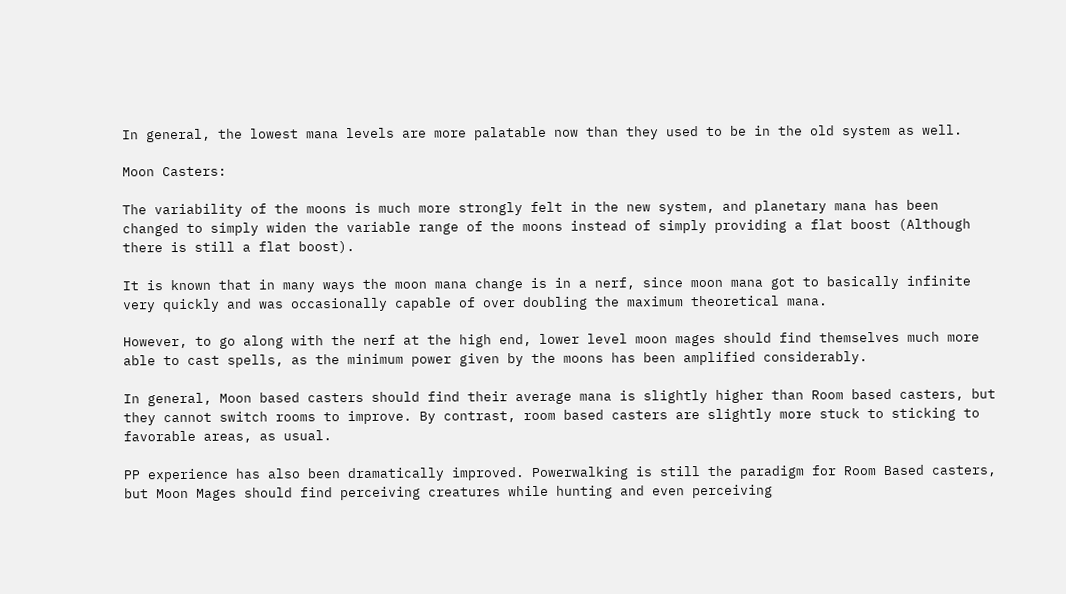In general, the lowest mana levels are more palatable now than they used to be in the old system as well.

Moon Casters:

The variability of the moons is much more strongly felt in the new system, and planetary mana has been changed to simply widen the variable range of the moons instead of simply providing a flat boost (Although there is still a flat boost).

It is known that in many ways the moon mana change is in a nerf, since moon mana got to basically infinite very quickly and was occasionally capable of over doubling the maximum theoretical mana.

However, to go along with the nerf at the high end, lower level moon mages should find themselves much more able to cast spells, as the minimum power given by the moons has been amplified considerably.

In general, Moon based casters should find their average mana is slightly higher than Room based casters, but they cannot switch rooms to improve. By contrast, room based casters are slightly more stuck to sticking to favorable areas, as usual.

PP experience has also been dramatically improved. Powerwalking is still the paradigm for Room Based casters, but Moon Mages should find perceiving creatures while hunting and even perceiving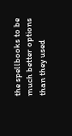the spellbooks to be much better options than they used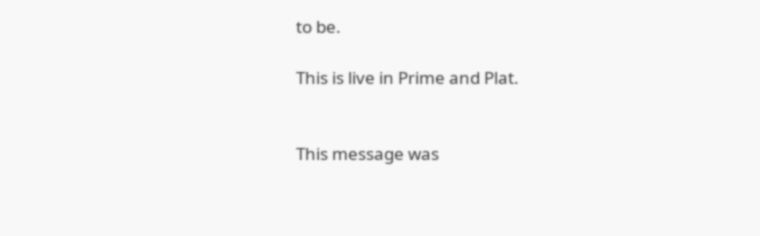to be.

This is live in Prime and Plat.


This message was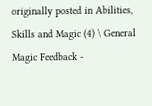originally posted in Abilities, Skills and Magic (4) \ General Magic Feedback -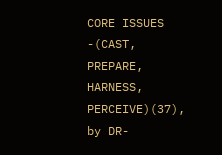CORE ISSUES -(CAST, PREPARE, HARNESS, PERCEIVE)(37), by DR-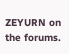ZEYURN on the forums.